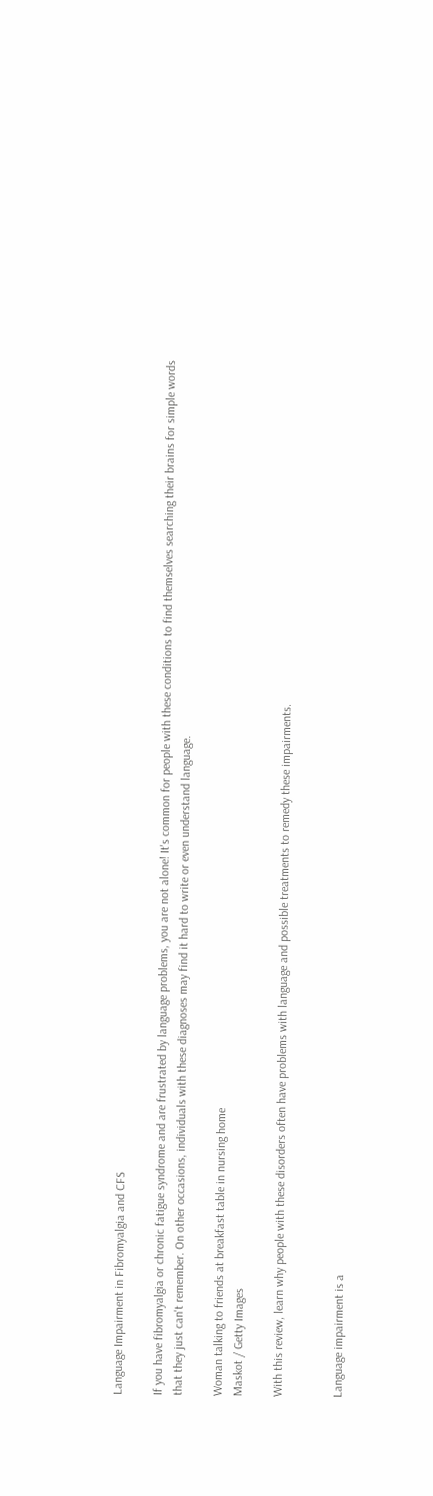Language Impairment in Fibromyalgia and CFS

If you have fibromyalgia or chronic fatigue syndrome and are frustrated by language problems, you are not alone! It's common for people with these conditions to find themselves searching their brains for simple words that they just can't remember. On other occasions, individuals with these diagnoses may find it hard to write or even understand language.

Woman talking to friends at breakfast table in nursing home
Maskot / Getty Images

With this review, learn why people with these disorders often have problems with language and possible treatments to remedy these impairments.


Language impairment is a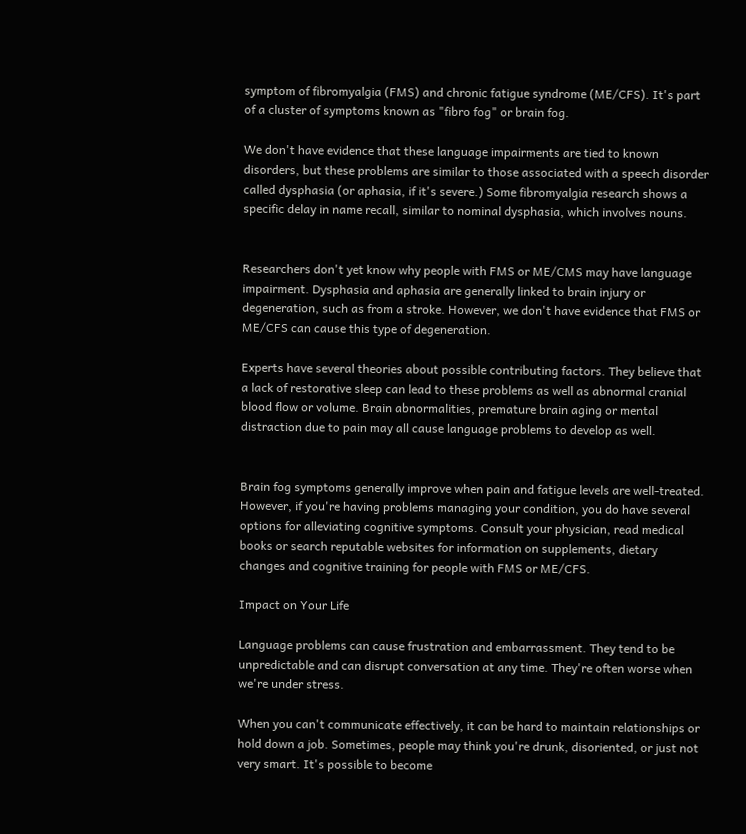symptom of fibromyalgia (FMS) and chronic fatigue syndrome (ME/CFS). It's part of a cluster of symptoms known as "fibro fog" or brain fog.

We don't have evidence that these language impairments are tied to known disorders, but these problems are similar to those associated with a speech disorder called dysphasia (or aphasia, if it's severe.) Some fibromyalgia research shows a specific delay in name recall, similar to nominal dysphasia, which involves nouns.


Researchers don't yet know why people with FMS or ME/CMS may have language impairment. Dysphasia and aphasia are generally linked to brain injury or degeneration, such as from a stroke. However, we don't have evidence that FMS or ME/CFS can cause this type of degeneration.

Experts have several theories about possible contributing factors. They believe that a lack of restorative sleep can lead to these problems as well as abnormal cranial blood flow or volume. Brain abnormalities, premature brain aging or mental distraction due to pain may all cause language problems to develop as well.


Brain fog symptoms generally improve when pain and fatigue levels are well-treated. However, if you're having problems managing your condition, you do have several options for alleviating cognitive symptoms. Consult your physician, read medical books or search reputable websites for information on supplements, dietary changes and cognitive training for people with FMS or ME/CFS.

Impact on Your Life

Language problems can cause frustration and embarrassment. They tend to be unpredictable and can disrupt conversation at any time. They're often worse when we're under stress.

When you can't communicate effectively, it can be hard to maintain relationships or hold down a job. Sometimes, people may think you're drunk, disoriented, or just not very smart. It's possible to become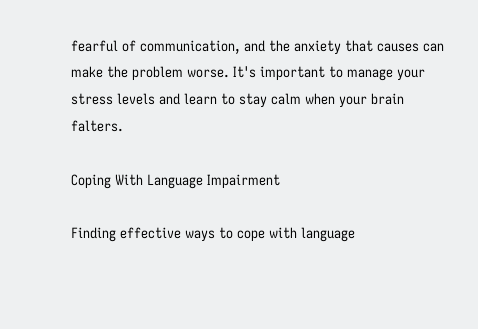fearful of communication, and the anxiety that causes can make the problem worse. It's important to manage your stress levels and learn to stay calm when your brain falters.

Coping With Language Impairment

Finding effective ways to cope with language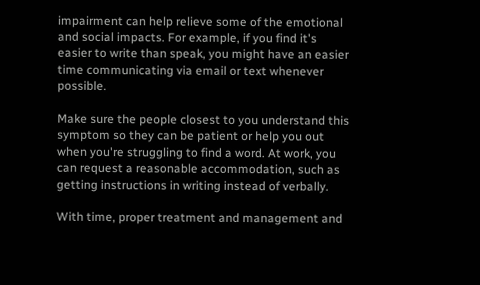impairment can help relieve some of the emotional and social impacts. For example, if you find it's easier to write than speak, you might have an easier time communicating via email or text whenever possible.

Make sure the people closest to you understand this symptom so they can be patient or help you out when you're struggling to find a word. At work, you can request a reasonable accommodation, such as getting instructions in writing instead of verbally.

With time, proper treatment and management and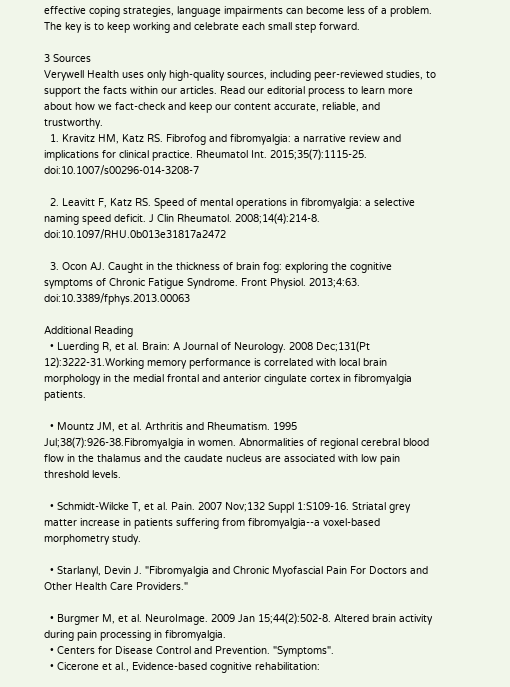effective coping strategies, language impairments can become less of a problem. The key is to keep working and celebrate each small step forward.

3 Sources
Verywell Health uses only high-quality sources, including peer-reviewed studies, to support the facts within our articles. Read our editorial process to learn more about how we fact-check and keep our content accurate, reliable, and trustworthy.
  1. Kravitz HM, Katz RS. Fibrofog and fibromyalgia: a narrative review and implications for clinical practice. Rheumatol Int. 2015;35(7):1115-25. doi:10.1007/s00296-014-3208-7

  2. Leavitt F, Katz RS. Speed of mental operations in fibromyalgia: a selective naming speed deficit. J Clin Rheumatol. 2008;14(4):214-8. doi:10.1097/RHU.0b013e31817a2472

  3. Ocon AJ. Caught in the thickness of brain fog: exploring the cognitive symptoms of Chronic Fatigue Syndrome. Front Physiol. 2013;4:63. doi:10.3389/fphys.2013.00063

Additional Reading
  • Luerding R, et al. Brain: A Journal of Neurology. 2008 Dec;131(Pt 12):3222-31.Working memory performance is correlated with local brain morphology in the medial frontal and anterior cingulate cortex in fibromyalgia patients.

  • Mountz JM, et al. Arthritis and Rheumatism. 1995 Jul;38(7):926-38.Fibromyalgia in women. Abnormalities of regional cerebral blood flow in the thalamus and the caudate nucleus are associated with low pain threshold levels.

  • Schmidt-Wilcke T, et al. Pain. 2007 Nov;132 Suppl 1:S109-16. Striatal grey matter increase in patients suffering from fibromyalgia--a voxel-based morphometry study.

  • Starlanyl, Devin J. "Fibromyalgia and Chronic Myofascial Pain For Doctors and Other Health Care Providers."

  • Burgmer M, et al. NeuroImage. 2009 Jan 15;44(2):502-8. Altered brain activity during pain processing in fibromyalgia.
  • Centers for Disease Control and Prevention. "Symptoms".
  • Cicerone et al., Evidence-based cognitive rehabilitation: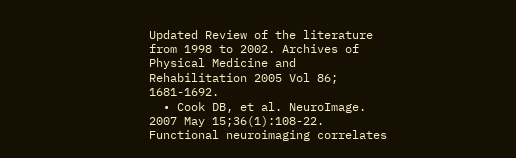Updated Review of the literature from 1998 to 2002. Archives of Physical Medicine and Rehabilitation 2005 Vol 86; 1681-1692.
  • Cook DB, et al. NeuroImage. 2007 May 15;36(1):108-22. Functional neuroimaging correlates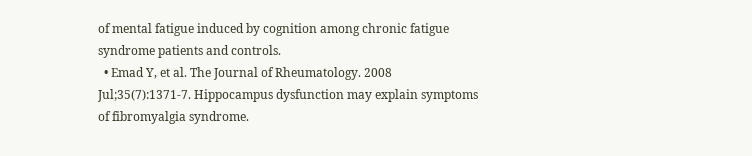of mental fatigue induced by cognition among chronic fatigue syndrome patients and controls.
  • Emad Y, et al. The Journal of Rheumatology. 2008 Jul;35(7):1371-7. Hippocampus dysfunction may explain symptoms of fibromyalgia syndrome.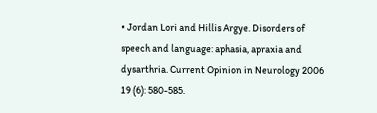• Jordan Lori and Hillis Argye. Disorders of speech and language: aphasia, apraxia and dysarthria. Current Opinion in Neurology 2006 19 (6): 580-585.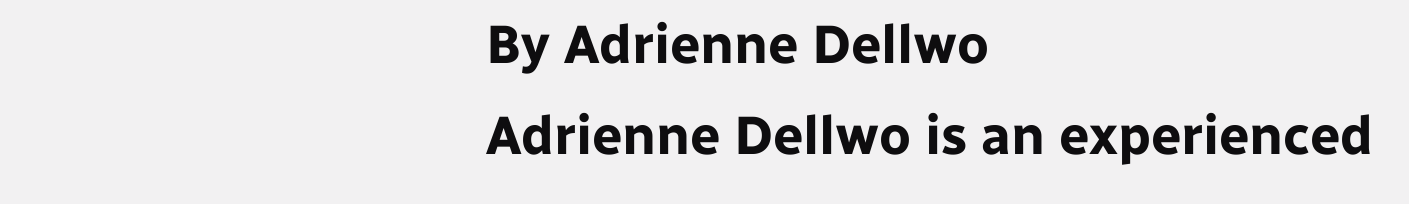By Adrienne Dellwo
Adrienne Dellwo is an experienced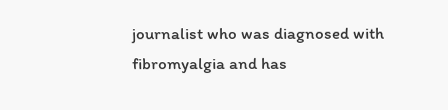journalist who was diagnosed with fibromyalgia and has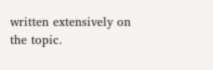written extensively on the topic.